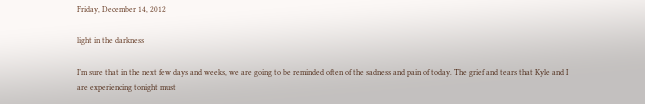Friday, December 14, 2012

light in the darkness

I’m sure that in the next few days and weeks, we are going to be reminded often of the sadness and pain of today. The grief and tears that Kyle and I are experiencing tonight must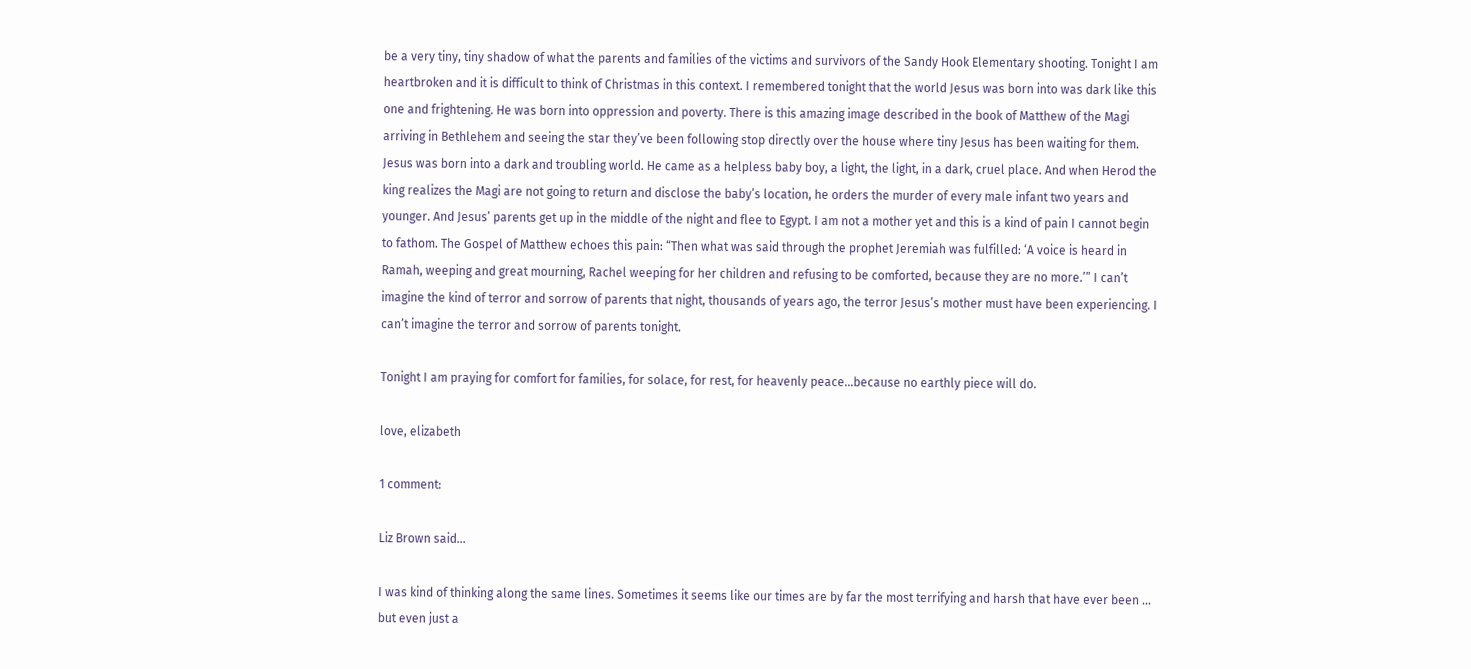be a very tiny, tiny shadow of what the parents and families of the victims and survivors of the Sandy Hook Elementary shooting. Tonight I am heartbroken and it is difficult to think of Christmas in this context. I remembered tonight that the world Jesus was born into was dark like this one and frightening. He was born into oppression and poverty. There is this amazing image described in the book of Matthew of the Magi arriving in Bethlehem and seeing the star they’ve been following stop directly over the house where tiny Jesus has been waiting for them. Jesus was born into a dark and troubling world. He came as a helpless baby boy, a light, the light, in a dark, cruel place. And when Herod the king realizes the Magi are not going to return and disclose the baby’s location, he orders the murder of every male infant two years and younger. And Jesus’ parents get up in the middle of the night and flee to Egypt. I am not a mother yet and this is a kind of pain I cannot begin to fathom. The Gospel of Matthew echoes this pain: “Then what was said through the prophet Jeremiah was fulfilled: ‘A voice is heard in Ramah, weeping and great mourning, Rachel weeping for her children and refusing to be comforted, because they are no more.’” I can’t imagine the kind of terror and sorrow of parents that night, thousands of years ago, the terror Jesus’s mother must have been experiencing. I can’t imagine the terror and sorrow of parents tonight.

Tonight I am praying for comfort for families, for solace, for rest, for heavenly peace…because no earthly piece will do.

love, elizabeth

1 comment:

Liz Brown said...

I was kind of thinking along the same lines. Sometimes it seems like our times are by far the most terrifying and harsh that have ever been ... but even just a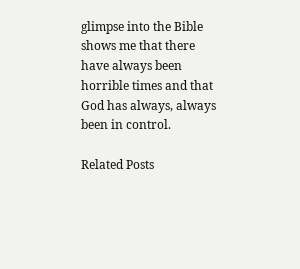glimpse into the Bible shows me that there have always been horrible times and that God has always, always been in control.

Related Posts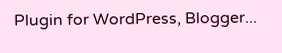Plugin for WordPress, Blogger...